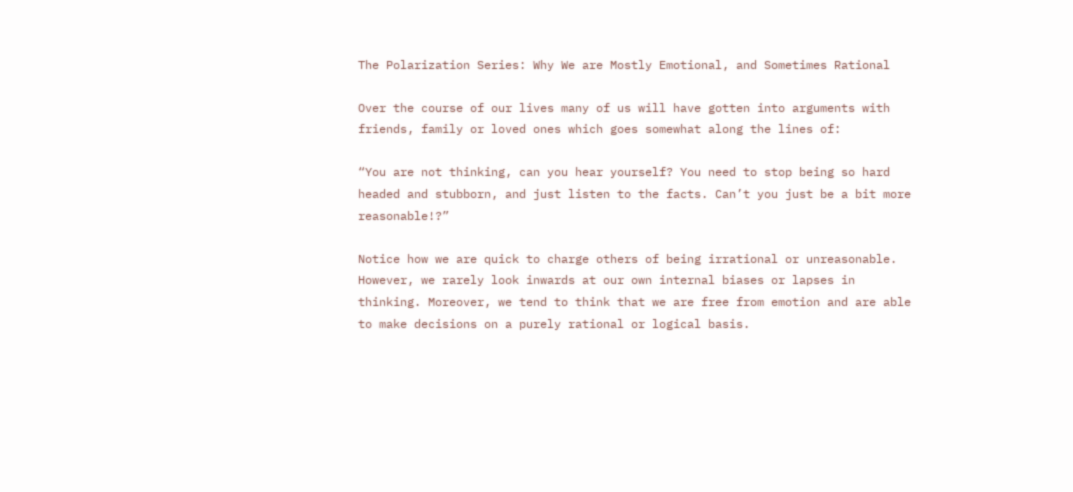The Polarization Series: Why We are Mostly Emotional, and Sometimes Rational

Over the course of our lives many of us will have gotten into arguments with friends, family or loved ones which goes somewhat along the lines of:

“You are not thinking, can you hear yourself? You need to stop being so hard headed and stubborn, and just listen to the facts. Can’t you just be a bit more reasonable!?”

Notice how we are quick to charge others of being irrational or unreasonable. However, we rarely look inwards at our own internal biases or lapses in thinking. Moreover, we tend to think that we are free from emotion and are able to make decisions on a purely rational or logical basis.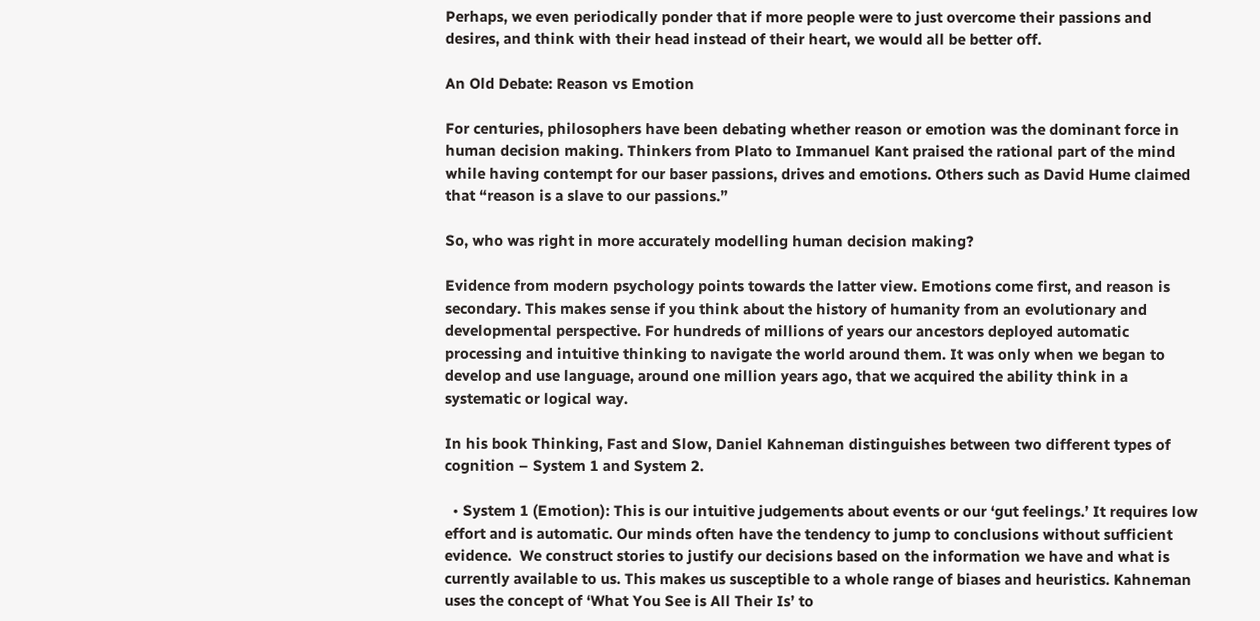Perhaps, we even periodically ponder that if more people were to just overcome their passions and desires, and think with their head instead of their heart, we would all be better off.

An Old Debate: Reason vs Emotion

For centuries, philosophers have been debating whether reason or emotion was the dominant force in human decision making. Thinkers from Plato to Immanuel Kant praised the rational part of the mind while having contempt for our baser passions, drives and emotions. Others such as David Hume claimed that “reason is a slave to our passions.”

So, who was right in more accurately modelling human decision making?

Evidence from modern psychology points towards the latter view. Emotions come first, and reason is secondary. This makes sense if you think about the history of humanity from an evolutionary and developmental perspective. For hundreds of millions of years our ancestors deployed automatic processing and intuitive thinking to navigate the world around them. It was only when we began to develop and use language, around one million years ago, that we acquired the ability think in a systematic or logical way.

In his book Thinking, Fast and Slow, Daniel Kahneman distinguishes between two different types of cognition – System 1 and System 2.

  • System 1 (Emotion): This is our intuitive judgements about events or our ‘gut feelings.’ It requires low effort and is automatic. Our minds often have the tendency to jump to conclusions without sufficient evidence.  We construct stories to justify our decisions based on the information we have and what is currently available to us. This makes us susceptible to a whole range of biases and heuristics. Kahneman uses the concept of ‘What You See is All Their Is’ to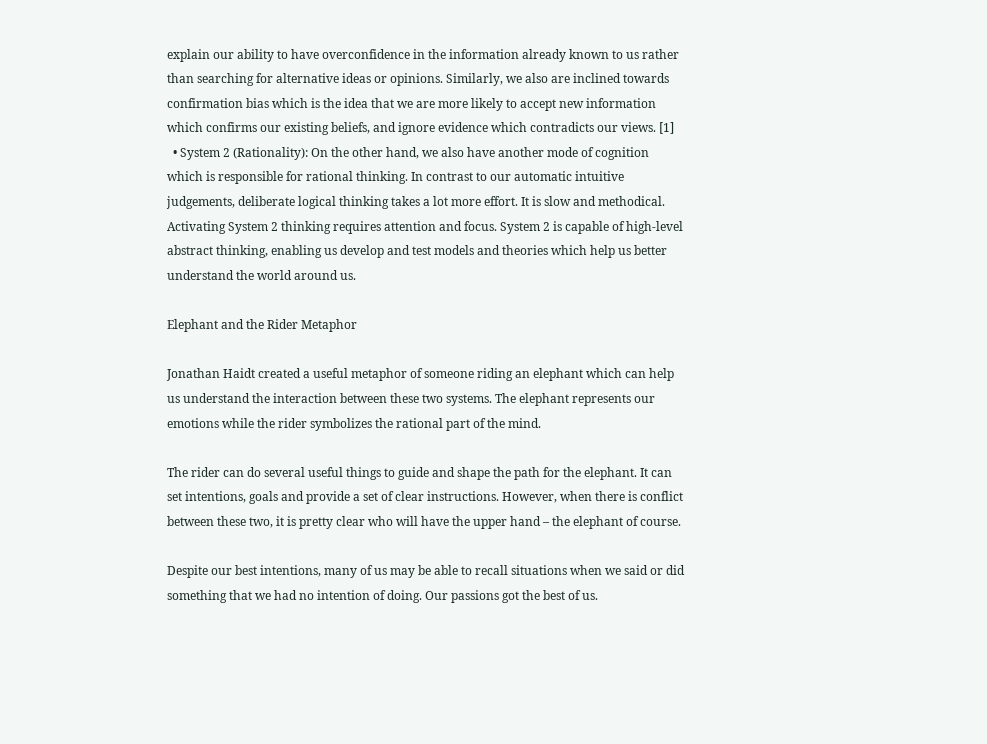explain our ability to have overconfidence in the information already known to us rather than searching for alternative ideas or opinions. Similarly, we also are inclined towards confirmation bias which is the idea that we are more likely to accept new information which confirms our existing beliefs, and ignore evidence which contradicts our views. [1]
  • System 2 (Rationality): On the other hand, we also have another mode of cognition which is responsible for rational thinking. In contrast to our automatic intuitive judgements, deliberate logical thinking takes a lot more effort. It is slow and methodical. Activating System 2 thinking requires attention and focus. System 2 is capable of high-level abstract thinking, enabling us develop and test models and theories which help us better understand the world around us.

Elephant and the Rider Metaphor

Jonathan Haidt created a useful metaphor of someone riding an elephant which can help us understand the interaction between these two systems. The elephant represents our emotions while the rider symbolizes the rational part of the mind.

The rider can do several useful things to guide and shape the path for the elephant. It can set intentions, goals and provide a set of clear instructions. However, when there is conflict between these two, it is pretty clear who will have the upper hand – the elephant of course.

Despite our best intentions, many of us may be able to recall situations when we said or did something that we had no intention of doing. Our passions got the best of us.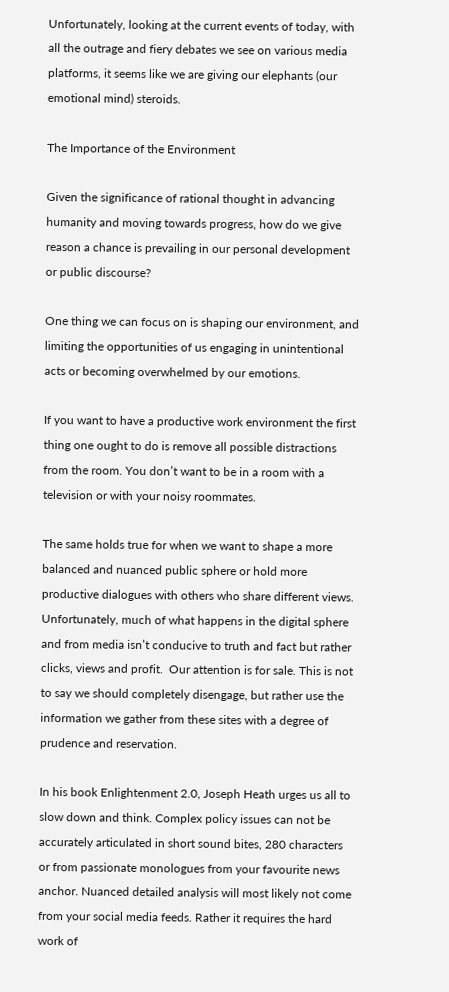Unfortunately, looking at the current events of today, with all the outrage and fiery debates we see on various media platforms, it seems like we are giving our elephants (our emotional mind) steroids.

The Importance of the Environment

Given the significance of rational thought in advancing humanity and moving towards progress, how do we give reason a chance is prevailing in our personal development or public discourse?

One thing we can focus on is shaping our environment, and limiting the opportunities of us engaging in unintentional acts or becoming overwhelmed by our emotions.

If you want to have a productive work environment the first thing one ought to do is remove all possible distractions from the room. You don’t want to be in a room with a television or with your noisy roommates.

The same holds true for when we want to shape a more balanced and nuanced public sphere or hold more productive dialogues with others who share different views. Unfortunately, much of what happens in the digital sphere and from media isn’t conducive to truth and fact but rather clicks, views and profit.  Our attention is for sale. This is not to say we should completely disengage, but rather use the information we gather from these sites with a degree of prudence and reservation.

In his book Enlightenment 2.0, Joseph Heath urges us all to slow down and think. Complex policy issues can not be accurately articulated in short sound bites, 280 characters or from passionate monologues from your favourite news anchor. Nuanced detailed analysis will most likely not come from your social media feeds. Rather it requires the hard work of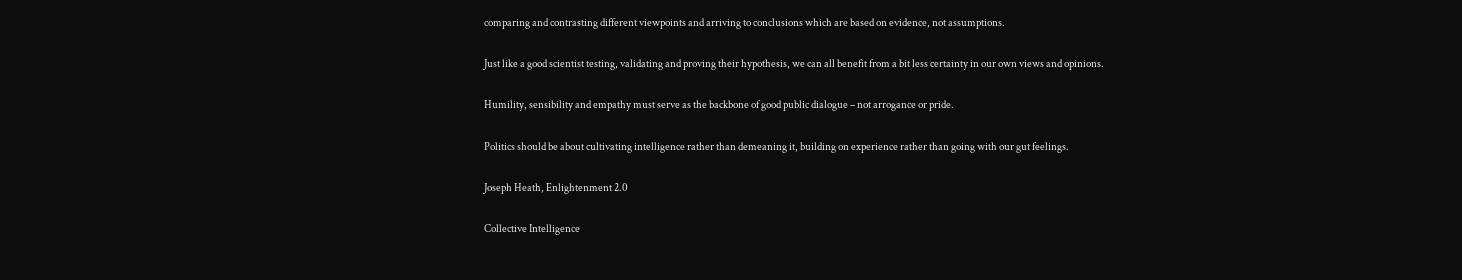comparing and contrasting different viewpoints and arriving to conclusions which are based on evidence, not assumptions.

Just like a good scientist testing, validating and proving their hypothesis, we can all benefit from a bit less certainty in our own views and opinions.

Humility, sensibility and empathy must serve as the backbone of good public dialogue – not arrogance or pride.

Politics should be about cultivating intelligence rather than demeaning it, building on experience rather than going with our gut feelings.

Joseph Heath, Enlightenment 2.0

Collective Intelligence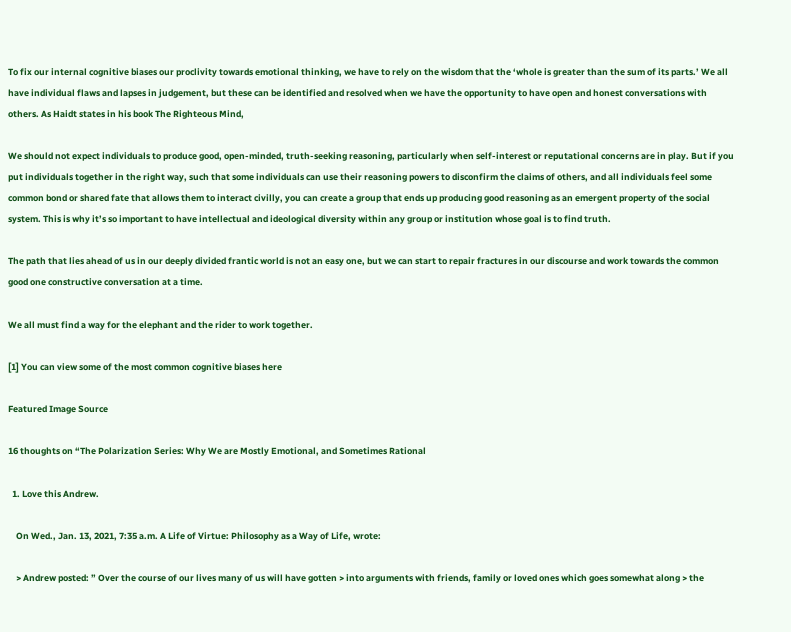To fix our internal cognitive biases our proclivity towards emotional thinking, we have to rely on the wisdom that the ‘whole is greater than the sum of its parts.’ We all have individual flaws and lapses in judgement, but these can be identified and resolved when we have the opportunity to have open and honest conversations with others. As Haidt states in his book The Righteous Mind,

We should not expect individuals to produce good, open-minded, truth-seeking reasoning, particularly when self-interest or reputational concerns are in play. But if you put individuals together in the right way, such that some individuals can use their reasoning powers to disconfirm the claims of others, and all individuals feel some common bond or shared fate that allows them to interact civilly, you can create a group that ends up producing good reasoning as an emergent property of the social system. This is why it’s so important to have intellectual and ideological diversity within any group or institution whose goal is to find truth.

The path that lies ahead of us in our deeply divided frantic world is not an easy one, but we can start to repair fractures in our discourse and work towards the common good one constructive conversation at a time.

We all must find a way for the elephant and the rider to work together.

[1] You can view some of the most common cognitive biases here

Featured Image Source

16 thoughts on “The Polarization Series: Why We are Mostly Emotional, and Sometimes Rational

  1. Love this Andrew.

    On Wed., Jan. 13, 2021, 7:35 a.m. A Life of Virtue: Philosophy as a Way of Life, wrote:

    > Andrew posted: ” Over the course of our lives many of us will have gotten > into arguments with friends, family or loved ones which goes somewhat along > the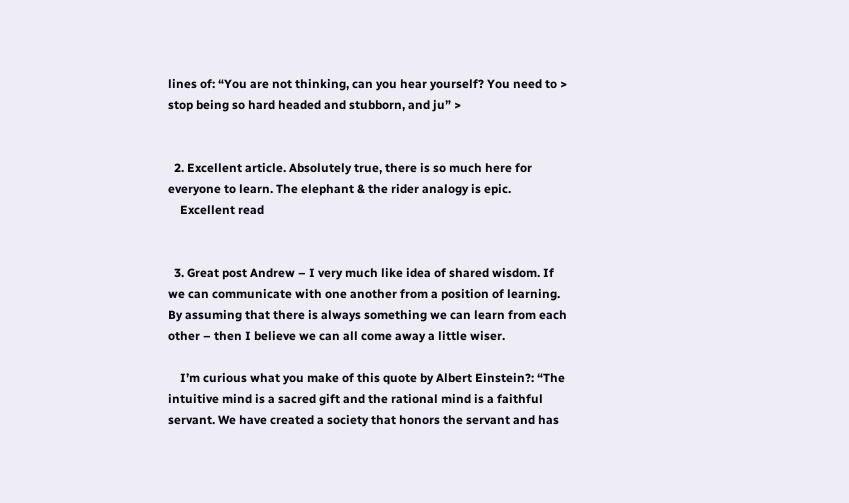lines of: “You are not thinking, can you hear yourself? You need to > stop being so hard headed and stubborn, and ju” >


  2. Excellent article. Absolutely true, there is so much here for everyone to learn. The elephant & the rider analogy is epic.
    Excellent read


  3. Great post Andrew – I very much like idea of shared wisdom. If we can communicate with one another from a position of learning. By assuming that there is always something we can learn from each other – then I believe we can all come away a little wiser.

    I’m curious what you make of this quote by Albert Einstein?: “The intuitive mind is a sacred gift and the rational mind is a faithful servant. We have created a society that honors the servant and has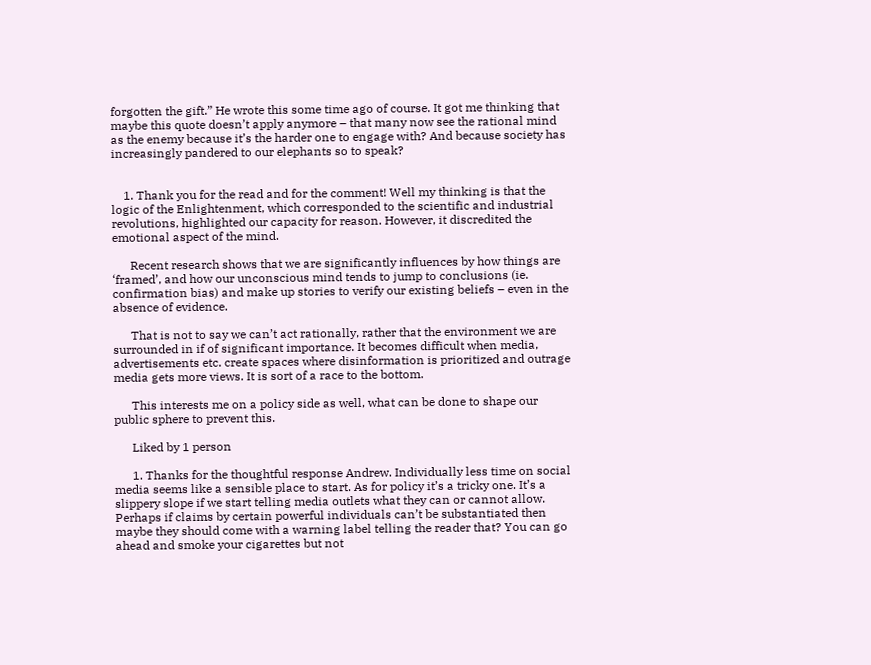forgotten the gift.” He wrote this some time ago of course. It got me thinking that maybe this quote doesn’t apply anymore – that many now see the rational mind as the enemy because it’s the harder one to engage with? And because society has increasingly pandered to our elephants so to speak?


    1. Thank you for the read and for the comment! Well my thinking is that the logic of the Enlightenment, which corresponded to the scientific and industrial revolutions, highlighted our capacity for reason. However, it discredited the emotional aspect of the mind.

      Recent research shows that we are significantly influences by how things are ‘framed’, and how our unconscious mind tends to jump to conclusions (ie. confirmation bias) and make up stories to verify our existing beliefs – even in the absence of evidence.

      That is not to say we can’t act rationally, rather that the environment we are surrounded in if of significant importance. It becomes difficult when media, advertisements etc. create spaces where disinformation is prioritized and outrage media gets more views. It is sort of a race to the bottom.

      This interests me on a policy side as well, what can be done to shape our public sphere to prevent this.

      Liked by 1 person

      1. Thanks for the thoughtful response Andrew. Individually less time on social media seems like a sensible place to start. As for policy it’s a tricky one. It’s a slippery slope if we start telling media outlets what they can or cannot allow. Perhaps if claims by certain powerful individuals can’t be substantiated then maybe they should come with a warning label telling the reader that? You can go ahead and smoke your cigarettes but not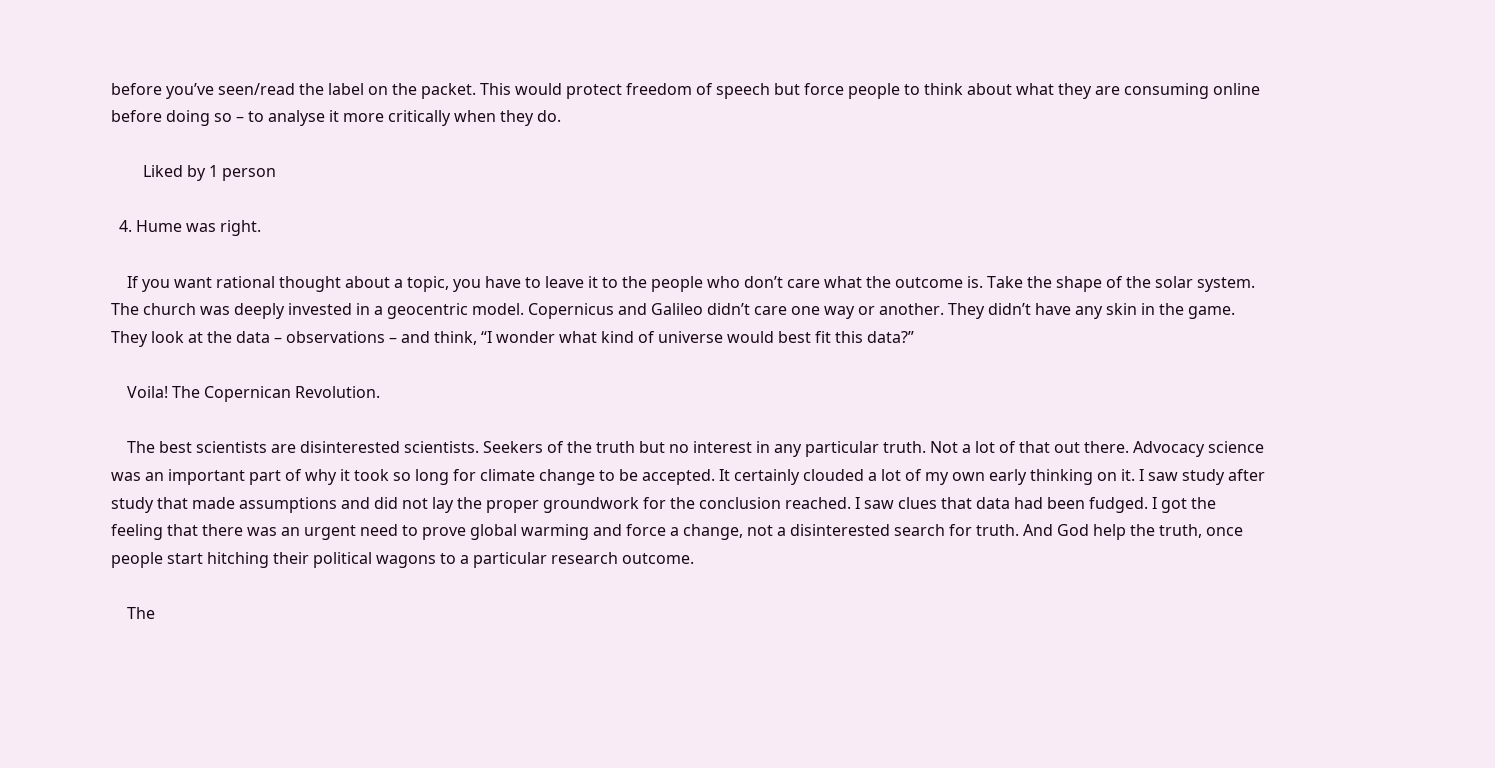before you’ve seen/read the label on the packet. This would protect freedom of speech but force people to think about what they are consuming online before doing so – to analyse it more critically when they do.

        Liked by 1 person

  4. Hume was right.

    If you want rational thought about a topic, you have to leave it to the people who don’t care what the outcome is. Take the shape of the solar system. The church was deeply invested in a geocentric model. Copernicus and Galileo didn’t care one way or another. They didn’t have any skin in the game. They look at the data – observations – and think, “I wonder what kind of universe would best fit this data?”

    Voila! The Copernican Revolution.

    The best scientists are disinterested scientists. Seekers of the truth but no interest in any particular truth. Not a lot of that out there. Advocacy science was an important part of why it took so long for climate change to be accepted. It certainly clouded a lot of my own early thinking on it. I saw study after study that made assumptions and did not lay the proper groundwork for the conclusion reached. I saw clues that data had been fudged. I got the feeling that there was an urgent need to prove global warming and force a change, not a disinterested search for truth. And God help the truth, once people start hitching their political wagons to a particular research outcome.

    The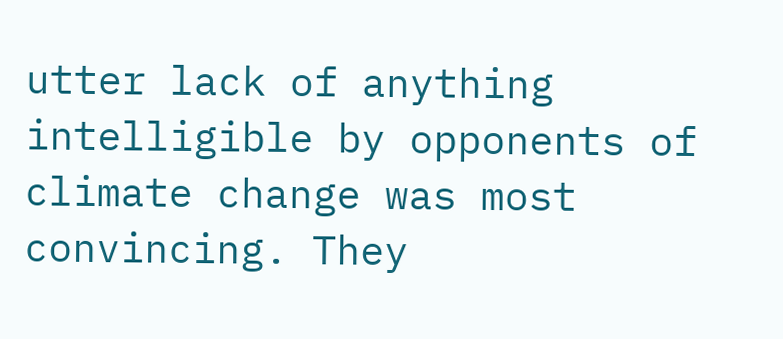utter lack of anything intelligible by opponents of climate change was most convincing. They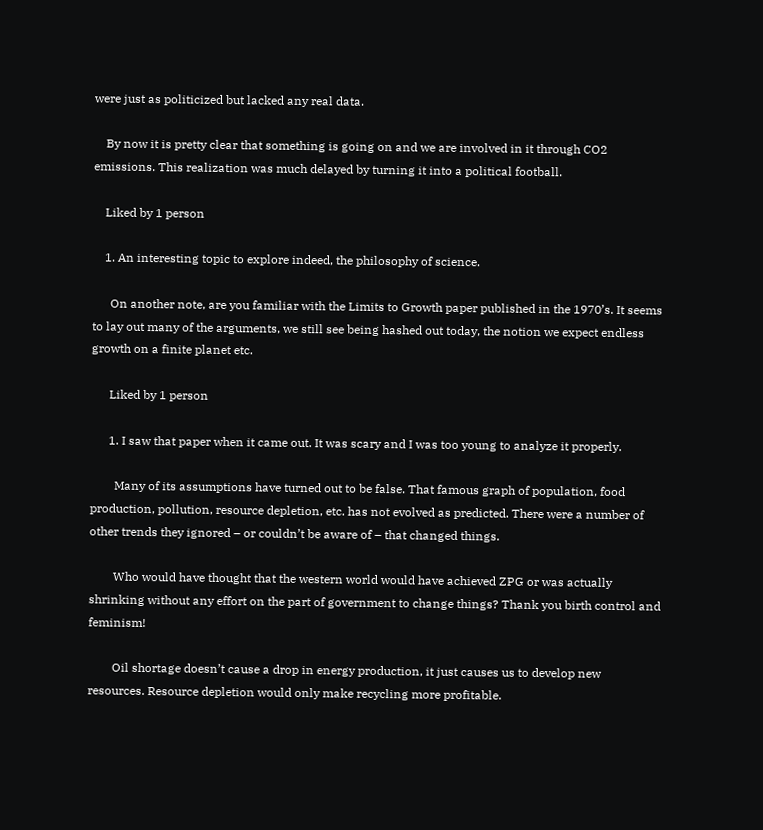were just as politicized but lacked any real data.

    By now it is pretty clear that something is going on and we are involved in it through CO2 emissions. This realization was much delayed by turning it into a political football.

    Liked by 1 person

    1. An interesting topic to explore indeed, the philosophy of science.

      On another note, are you familiar with the Limits to Growth paper published in the 1970’s. It seems to lay out many of the arguments, we still see being hashed out today, the notion we expect endless growth on a finite planet etc.

      Liked by 1 person

      1. I saw that paper when it came out. It was scary and I was too young to analyze it properly.

        Many of its assumptions have turned out to be false. That famous graph of population, food production, pollution, resource depletion, etc. has not evolved as predicted. There were a number of other trends they ignored – or couldn’t be aware of – that changed things.

        Who would have thought that the western world would have achieved ZPG or was actually shrinking without any effort on the part of government to change things? Thank you birth control and feminism!

        Oil shortage doesn’t cause a drop in energy production, it just causes us to develop new resources. Resource depletion would only make recycling more profitable.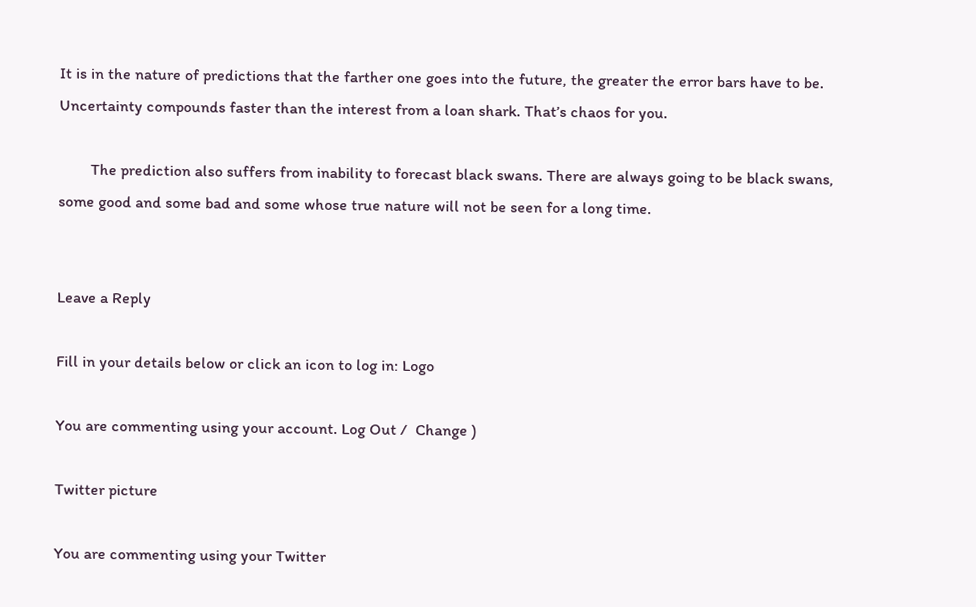It is in the nature of predictions that the farther one goes into the future, the greater the error bars have to be. Uncertainty compounds faster than the interest from a loan shark. That’s chaos for you.

        The prediction also suffers from inability to forecast black swans. There are always going to be black swans, some good and some bad and some whose true nature will not be seen for a long time.


Leave a Reply

Fill in your details below or click an icon to log in: Logo

You are commenting using your account. Log Out /  Change )

Twitter picture

You are commenting using your Twitter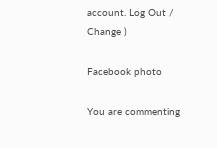account. Log Out /  Change )

Facebook photo

You are commenting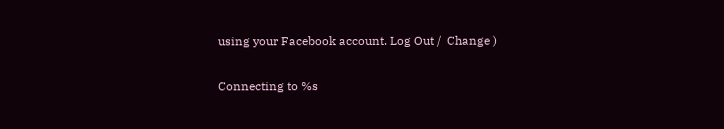using your Facebook account. Log Out /  Change )

Connecting to %s